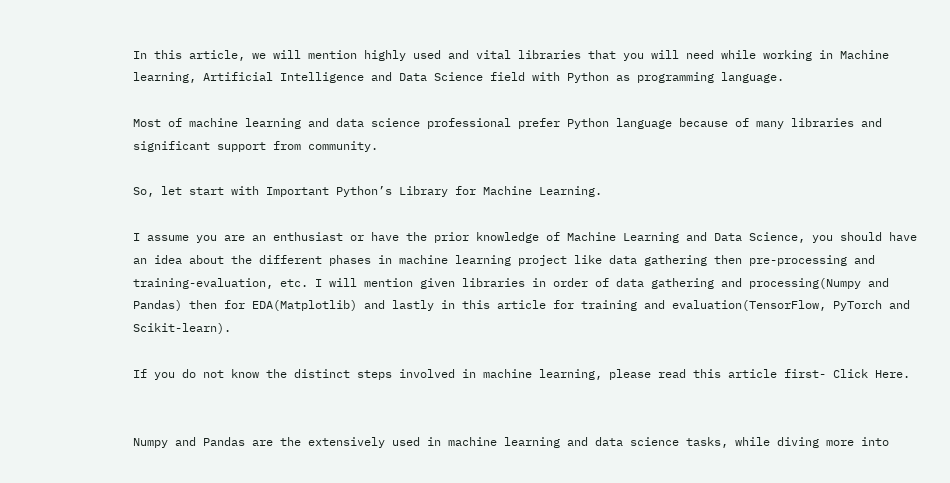In this article, we will mention highly used and vital libraries that you will need while working in Machine learning, Artificial Intelligence and Data Science field with Python as programming language.

Most of machine learning and data science professional prefer Python language because of many libraries and significant support from community.

So, let start with Important Python’s Library for Machine Learning.

I assume you are an enthusiast or have the prior knowledge of Machine Learning and Data Science, you should have an idea about the different phases in machine learning project like data gathering then pre-processing and training-evaluation, etc. I will mention given libraries in order of data gathering and processing(Numpy and Pandas) then for EDA(Matplotlib) and lastly in this article for training and evaluation(TensorFlow, PyTorch and Scikit-learn).

If you do not know the distinct steps involved in machine learning, please read this article first- Click Here.


Numpy and Pandas are the extensively used in machine learning and data science tasks, while diving more into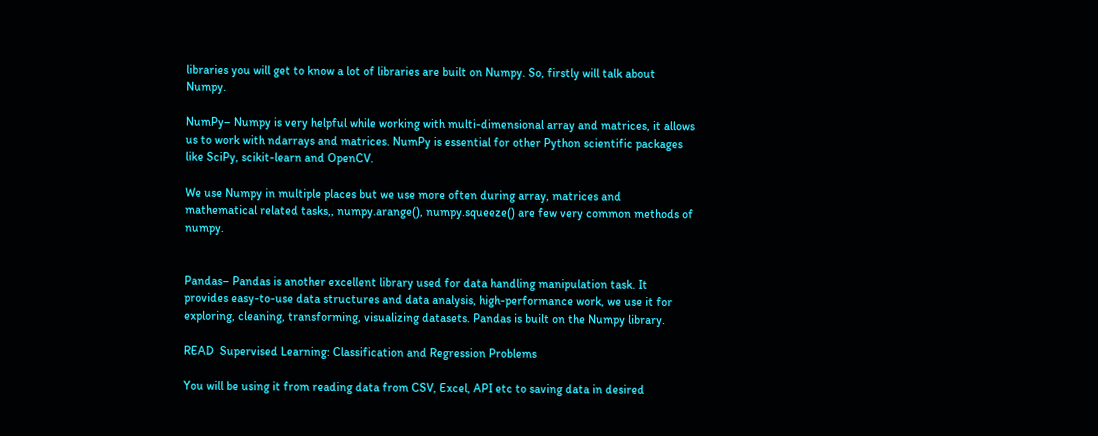libraries you will get to know a lot of libraries are built on Numpy. So, firstly will talk about Numpy.

NumPy– Numpy is very helpful while working with multi-dimensional array and matrices, it allows us to work with ndarrays and matrices. NumPy is essential for other Python scientific packages like SciPy, scikit-learn and OpenCV.

We use Numpy in multiple places but we use more often during array, matrices and mathematical related tasks,, numpy.arange(), numpy.squeeze() are few very common methods of numpy.


Pandas– Pandas is another excellent library used for data handling manipulation task. It provides easy-to-use data structures and data analysis, high-performance work, we use it for exploring, cleaning, transforming, visualizing datasets. Pandas is built on the Numpy library.

READ  Supervised Learning: Classification and Regression Problems

You will be using it from reading data from CSV, Excel, API etc to saving data in desired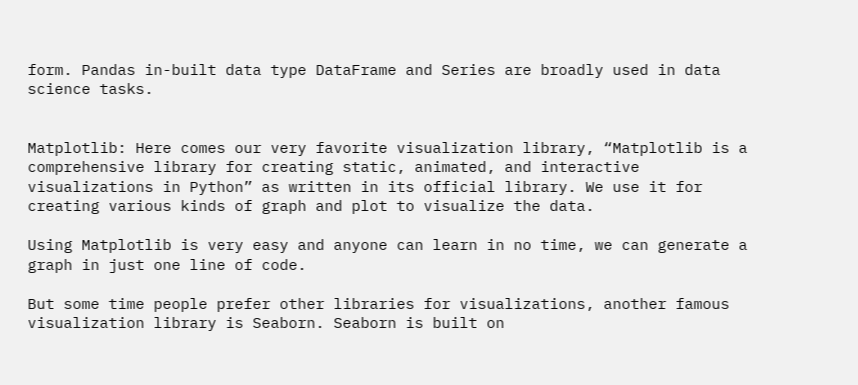form. Pandas in-built data type DataFrame and Series are broadly used in data science tasks.


Matplotlib: Here comes our very favorite visualization library, “Matplotlib is a comprehensive library for creating static, animated, and interactive visualizations in Python” as written in its official library. We use it for creating various kinds of graph and plot to visualize the data.

Using Matplotlib is very easy and anyone can learn in no time, we can generate a graph in just one line of code.

But some time people prefer other libraries for visualizations, another famous visualization library is Seaborn. Seaborn is built on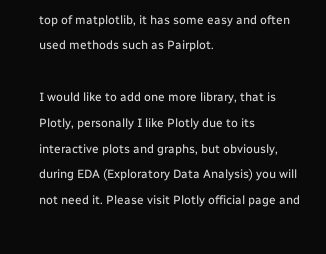top of matplotlib, it has some easy and often used methods such as Pairplot.

I would like to add one more library, that is Plotly, personally I like Plotly due to its interactive plots and graphs, but obviously, during EDA (Exploratory Data Analysis) you will not need it. Please visit Plotly official page and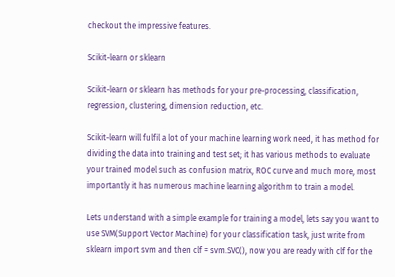checkout the impressive features.

Scikit-learn or sklearn

Scikit-learn or sklearn has methods for your pre-processing, classification, regression, clustering, dimension reduction, etc.

Scikit-learn will fulfil a lot of your machine learning work need, it has method for dividing the data into training and test set; it has various methods to evaluate your trained model such as confusion matrix, ROC curve and much more, most importantly it has numerous machine learning algorithm to train a model.

Lets understand with a simple example for training a model, lets say you want to use SVM(Support Vector Machine) for your classification task, just write from sklearn import svm and then clf = svm.SVC(), now you are ready with clf for the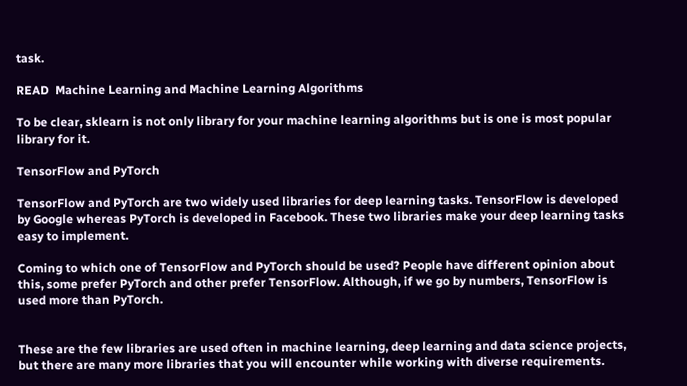task.

READ  Machine Learning and Machine Learning Algorithms

To be clear, sklearn is not only library for your machine learning algorithms but is one is most popular library for it.

TensorFlow and PyTorch

TensorFlow and PyTorch are two widely used libraries for deep learning tasks. TensorFlow is developed by Google whereas PyTorch is developed in Facebook. These two libraries make your deep learning tasks easy to implement.

Coming to which one of TensorFlow and PyTorch should be used? People have different opinion about this, some prefer PyTorch and other prefer TensorFlow. Although, if we go by numbers, TensorFlow is used more than PyTorch.


These are the few libraries are used often in machine learning, deep learning and data science projects, but there are many more libraries that you will encounter while working with diverse requirements.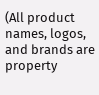(All product names, logos, and brands are property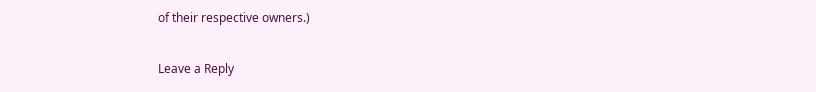of their respective owners.)

Leave a Reply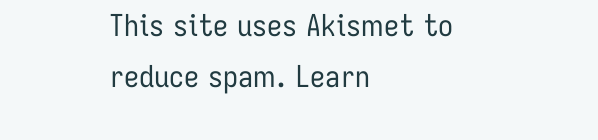This site uses Akismet to reduce spam. Learn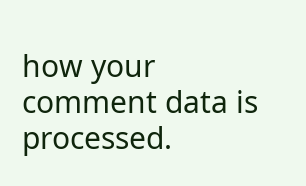how your comment data is processed.